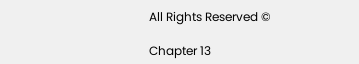All Rights Reserved ©

Chapter 13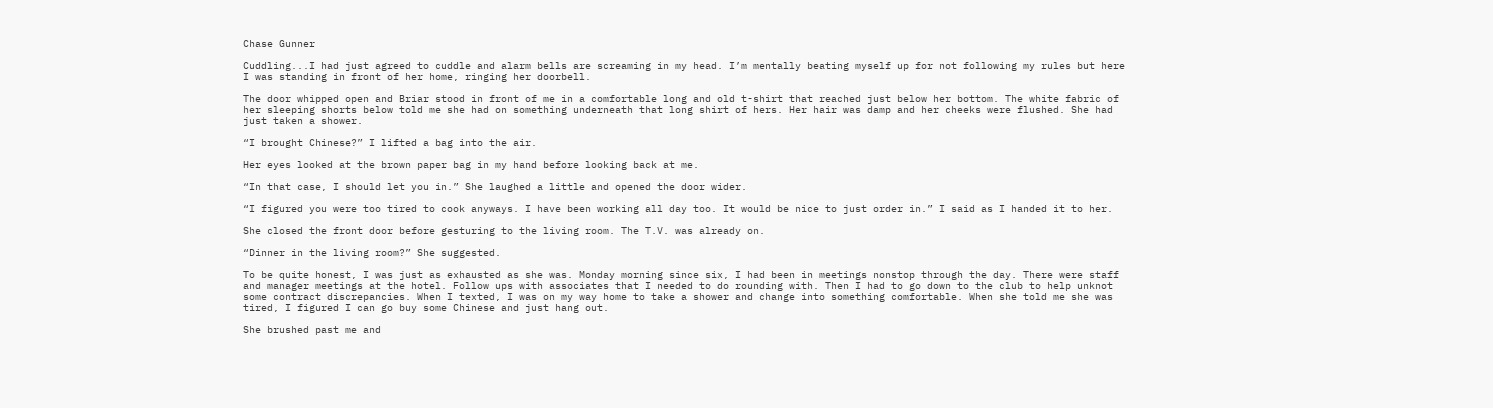Chase Gunner

Cuddling...I had just agreed to cuddle and alarm bells are screaming in my head. I’m mentally beating myself up for not following my rules but here I was standing in front of her home, ringing her doorbell.

The door whipped open and Briar stood in front of me in a comfortable long and old t-shirt that reached just below her bottom. The white fabric of her sleeping shorts below told me she had on something underneath that long shirt of hers. Her hair was damp and her cheeks were flushed. She had just taken a shower.

“I brought Chinese?” I lifted a bag into the air.

Her eyes looked at the brown paper bag in my hand before looking back at me.

“In that case, I should let you in.” She laughed a little and opened the door wider.

“I figured you were too tired to cook anyways. I have been working all day too. It would be nice to just order in.” I said as I handed it to her.

She closed the front door before gesturing to the living room. The T.V. was already on.

“Dinner in the living room?” She suggested.

To be quite honest, I was just as exhausted as she was. Monday morning since six, I had been in meetings nonstop through the day. There were staff and manager meetings at the hotel. Follow ups with associates that I needed to do rounding with. Then I had to go down to the club to help unknot some contract discrepancies. When I texted, I was on my way home to take a shower and change into something comfortable. When she told me she was tired, I figured I can go buy some Chinese and just hang out.

She brushed past me and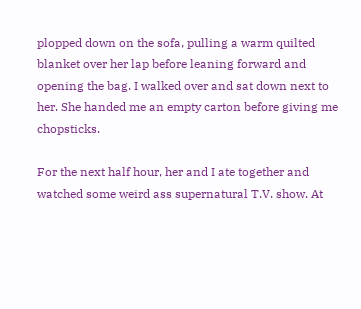plopped down on the sofa, pulling a warm quilted blanket over her lap before leaning forward and opening the bag. I walked over and sat down next to her. She handed me an empty carton before giving me chopsticks.

For the next half hour, her and I ate together and watched some weird ass supernatural T.V. show. At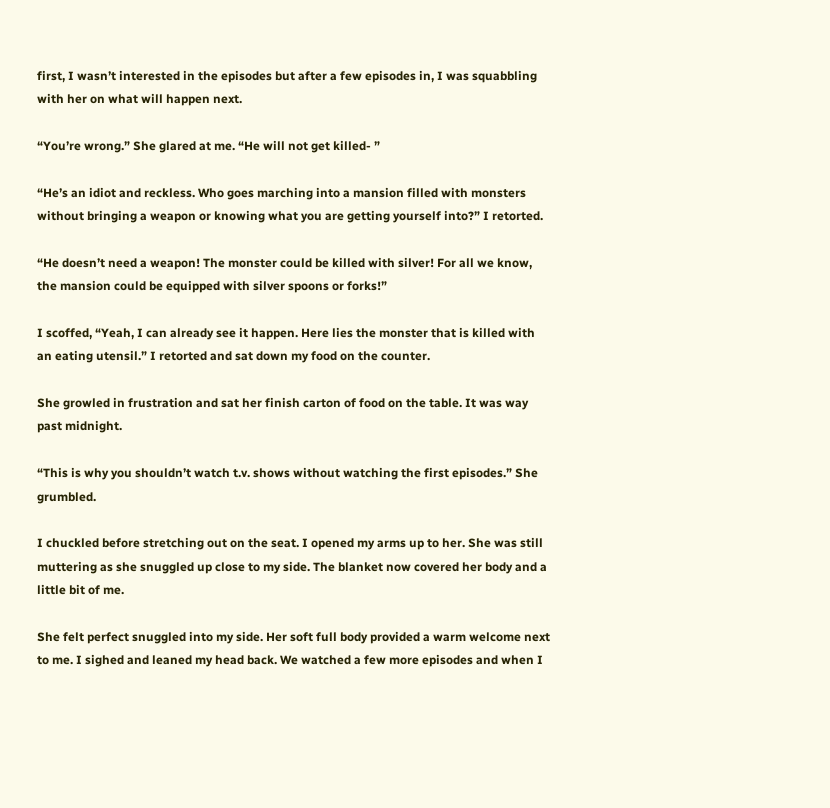first, I wasn’t interested in the episodes but after a few episodes in, I was squabbling with her on what will happen next.

“You’re wrong.” She glared at me. “He will not get killed- ”

“He’s an idiot and reckless. Who goes marching into a mansion filled with monsters without bringing a weapon or knowing what you are getting yourself into?” I retorted.

“He doesn’t need a weapon! The monster could be killed with silver! For all we know, the mansion could be equipped with silver spoons or forks!”

I scoffed, “Yeah, I can already see it happen. Here lies the monster that is killed with an eating utensil.” I retorted and sat down my food on the counter.

She growled in frustration and sat her finish carton of food on the table. It was way past midnight.

“This is why you shouldn’t watch t.v. shows without watching the first episodes.” She grumbled.

I chuckled before stretching out on the seat. I opened my arms up to her. She was still muttering as she snuggled up close to my side. The blanket now covered her body and a little bit of me.

She felt perfect snuggled into my side. Her soft full body provided a warm welcome next to me. I sighed and leaned my head back. We watched a few more episodes and when I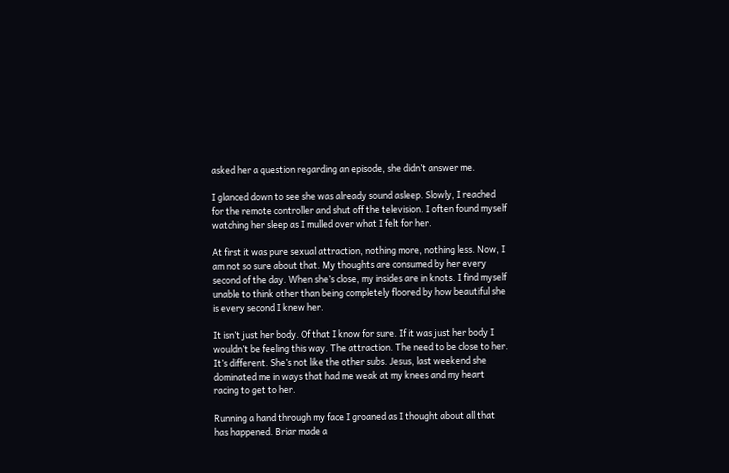asked her a question regarding an episode, she didn’t answer me.

I glanced down to see she was already sound asleep. Slowly, I reached for the remote controller and shut off the television. I often found myself watching her sleep as I mulled over what I felt for her.

At first it was pure sexual attraction, nothing more, nothing less. Now, I am not so sure about that. My thoughts are consumed by her every second of the day. When she’s close, my insides are in knots. I find myself unable to think other than being completely floored by how beautiful she is every second I knew her.

It isn’t just her body. Of that I know for sure. If it was just her body I wouldn’t be feeling this way. The attraction. The need to be close to her. It’s different. She’s not like the other subs. Jesus, last weekend she dominated me in ways that had me weak at my knees and my heart racing to get to her.

Running a hand through my face I groaned as I thought about all that has happened. Briar made a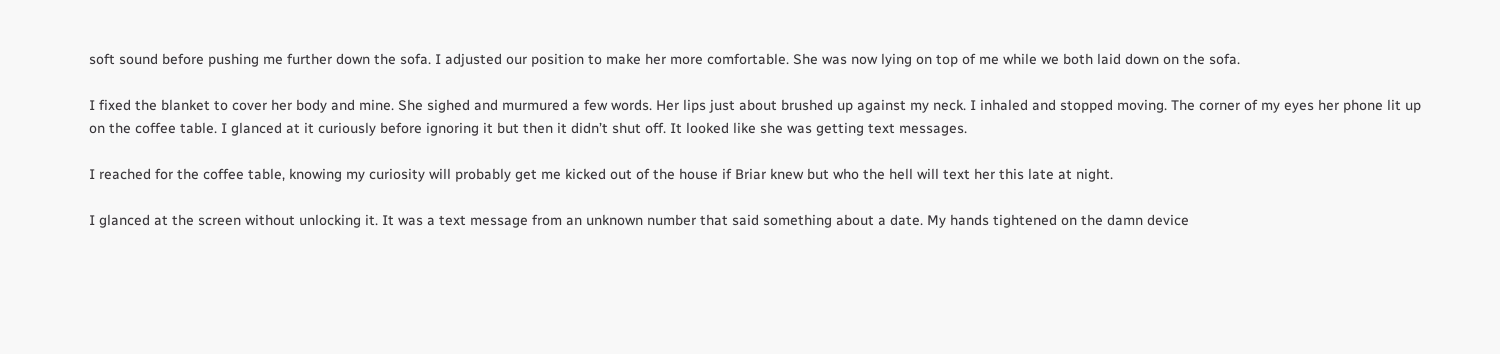soft sound before pushing me further down the sofa. I adjusted our position to make her more comfortable. She was now lying on top of me while we both laid down on the sofa.

I fixed the blanket to cover her body and mine. She sighed and murmured a few words. Her lips just about brushed up against my neck. I inhaled and stopped moving. The corner of my eyes her phone lit up on the coffee table. I glanced at it curiously before ignoring it but then it didn’t shut off. It looked like she was getting text messages.

I reached for the coffee table, knowing my curiosity will probably get me kicked out of the house if Briar knew but who the hell will text her this late at night.

I glanced at the screen without unlocking it. It was a text message from an unknown number that said something about a date. My hands tightened on the damn device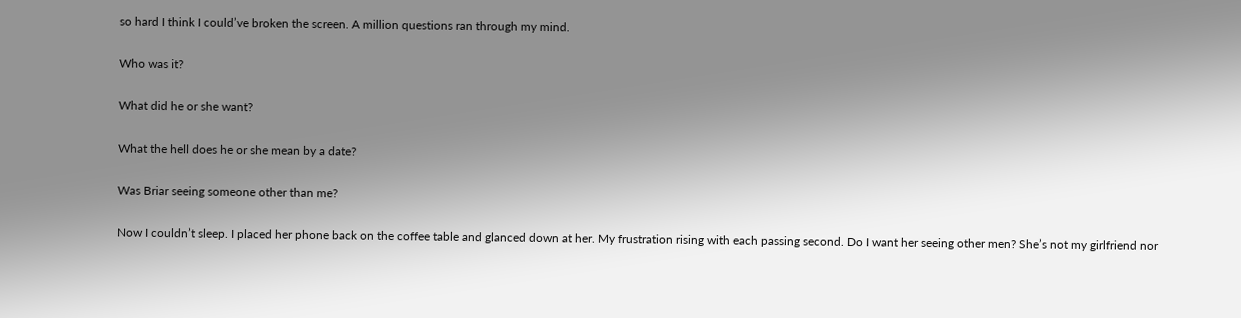so hard I think I could’ve broken the screen. A million questions ran through my mind.

Who was it?

What did he or she want?

What the hell does he or she mean by a date?

Was Briar seeing someone other than me?

Now I couldn’t sleep. I placed her phone back on the coffee table and glanced down at her. My frustration rising with each passing second. Do I want her seeing other men? She’s not my girlfriend nor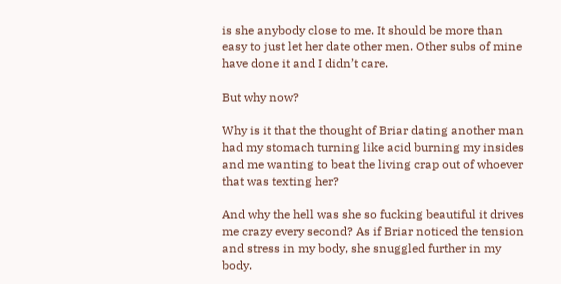is she anybody close to me. It should be more than easy to just let her date other men. Other subs of mine have done it and I didn’t care.

But why now?

Why is it that the thought of Briar dating another man had my stomach turning like acid burning my insides and me wanting to beat the living crap out of whoever that was texting her?

And why the hell was she so fucking beautiful it drives me crazy every second? As if Briar noticed the tension and stress in my body, she snuggled further in my body.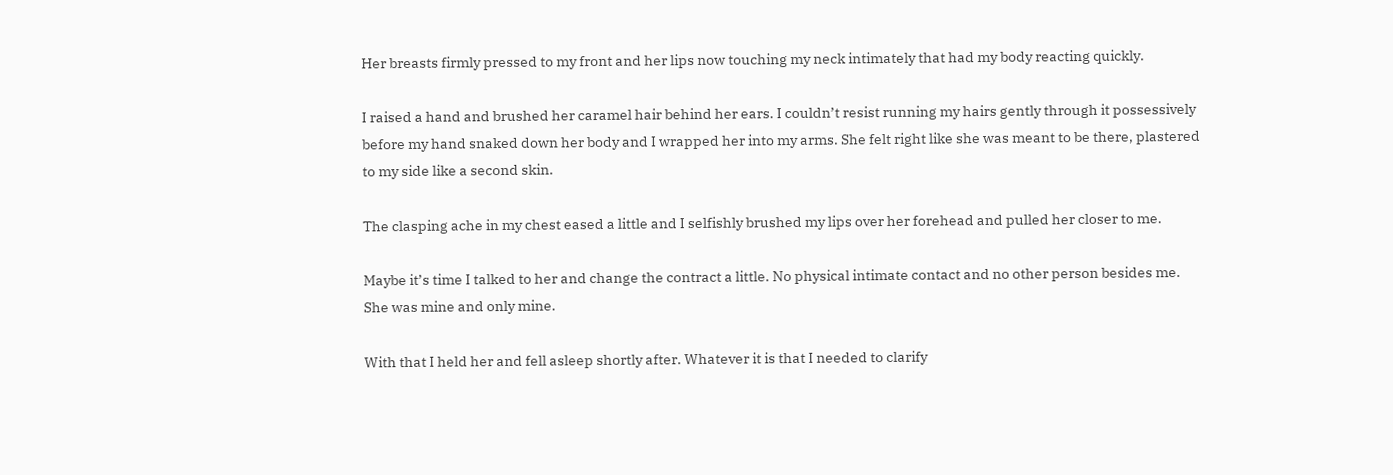Her breasts firmly pressed to my front and her lips now touching my neck intimately that had my body reacting quickly.

I raised a hand and brushed her caramel hair behind her ears. I couldn’t resist running my hairs gently through it possessively before my hand snaked down her body and I wrapped her into my arms. She felt right like she was meant to be there, plastered to my side like a second skin.

The clasping ache in my chest eased a little and I selfishly brushed my lips over her forehead and pulled her closer to me.

Maybe it’s time I talked to her and change the contract a little. No physical intimate contact and no other person besides me. She was mine and only mine.

With that I held her and fell asleep shortly after. Whatever it is that I needed to clarify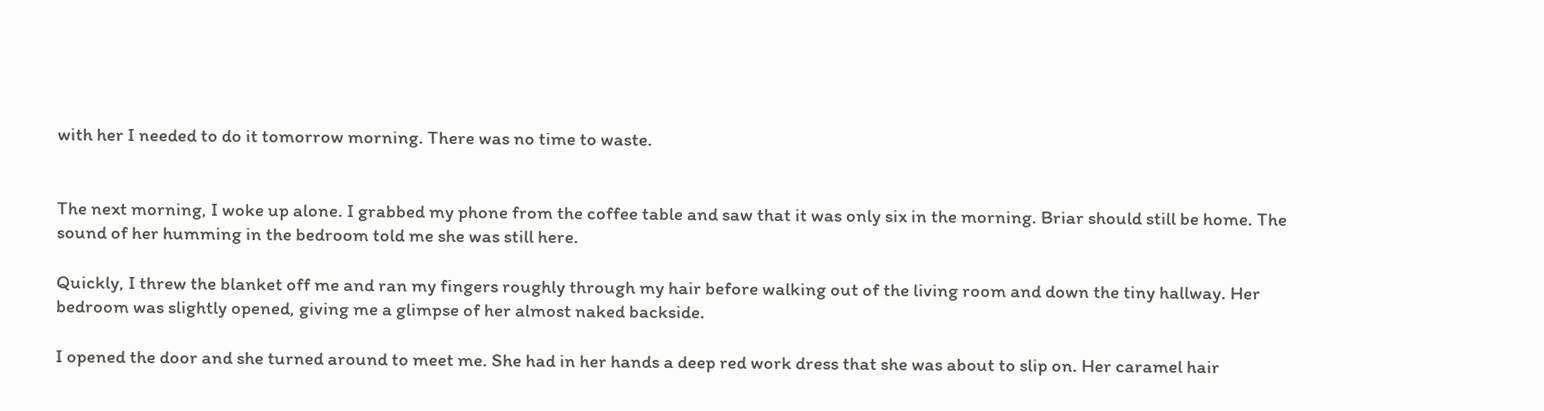with her I needed to do it tomorrow morning. There was no time to waste.


The next morning, I woke up alone. I grabbed my phone from the coffee table and saw that it was only six in the morning. Briar should still be home. The sound of her humming in the bedroom told me she was still here.

Quickly, I threw the blanket off me and ran my fingers roughly through my hair before walking out of the living room and down the tiny hallway. Her bedroom was slightly opened, giving me a glimpse of her almost naked backside.

I opened the door and she turned around to meet me. She had in her hands a deep red work dress that she was about to slip on. Her caramel hair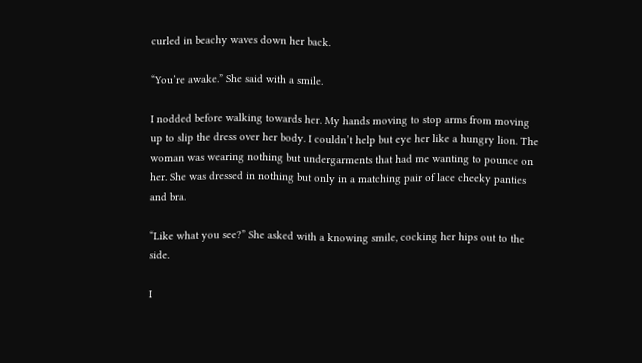curled in beachy waves down her back.

“You’re awake.” She said with a smile.

I nodded before walking towards her. My hands moving to stop arms from moving up to slip the dress over her body. I couldn’t help but eye her like a hungry lion. The woman was wearing nothing but undergarments that had me wanting to pounce on her. She was dressed in nothing but only in a matching pair of lace cheeky panties and bra.

“Like what you see?” She asked with a knowing smile, cocking her hips out to the side.

I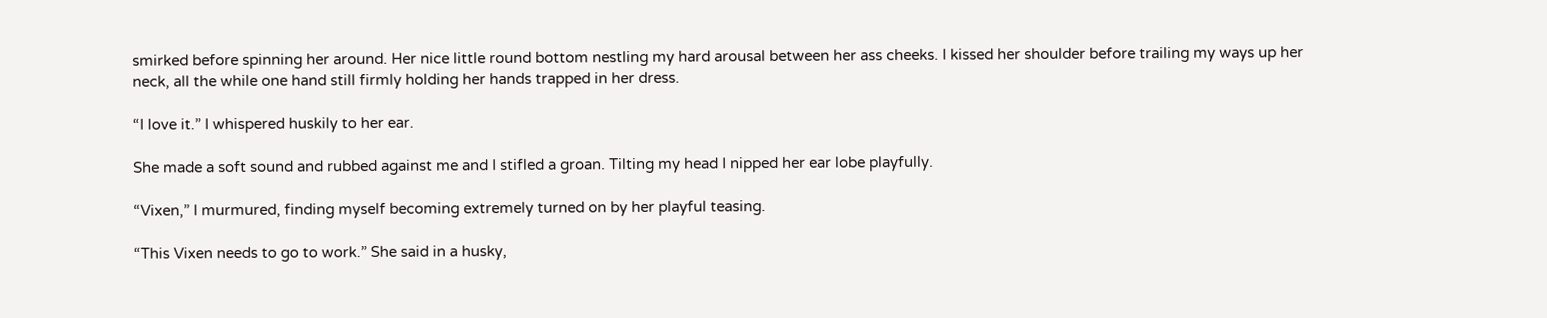smirked before spinning her around. Her nice little round bottom nestling my hard arousal between her ass cheeks. I kissed her shoulder before trailing my ways up her neck, all the while one hand still firmly holding her hands trapped in her dress.

“I love it.” I whispered huskily to her ear.

She made a soft sound and rubbed against me and I stifled a groan. Tilting my head I nipped her ear lobe playfully.

“Vixen,” I murmured, finding myself becoming extremely turned on by her playful teasing.

“This Vixen needs to go to work.” She said in a husky,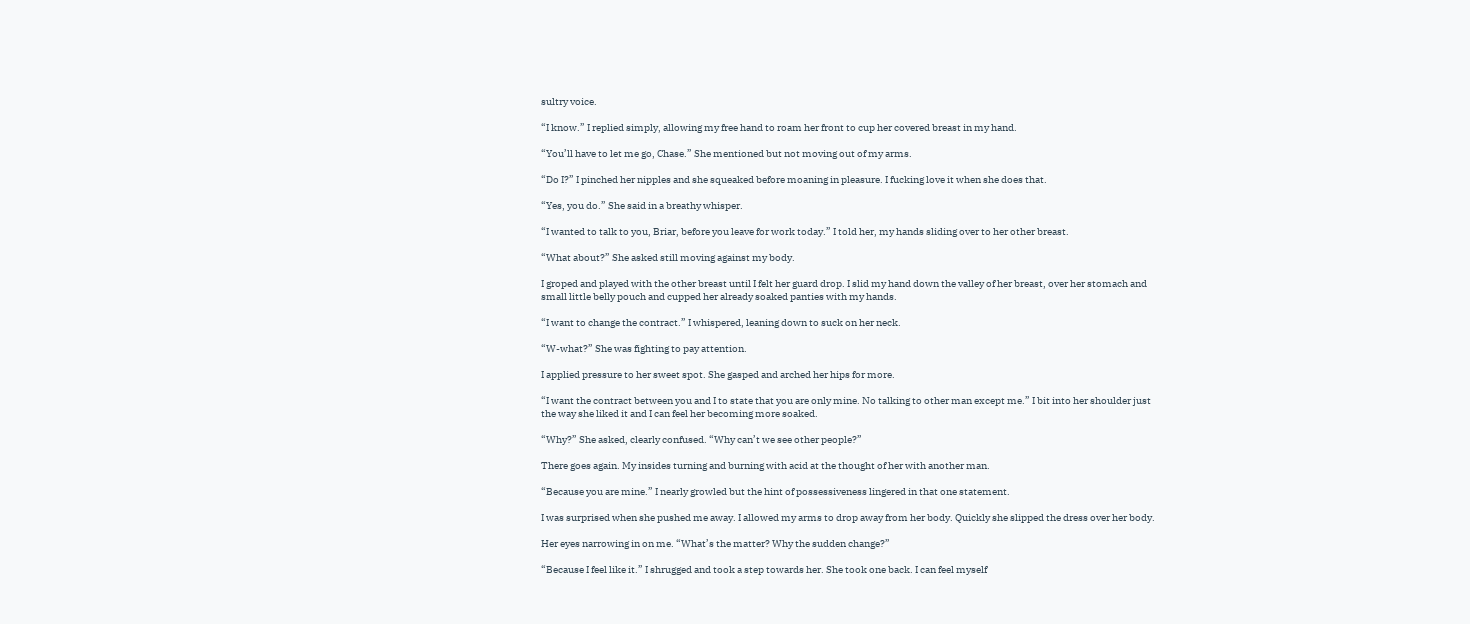sultry voice.

“I know.” I replied simply, allowing my free hand to roam her front to cup her covered breast in my hand.

“You’ll have to let me go, Chase.” She mentioned but not moving out of my arms.

“Do I?” I pinched her nipples and she squeaked before moaning in pleasure. I fucking love it when she does that.

“Yes, you do.” She said in a breathy whisper.

“I wanted to talk to you, Briar, before you leave for work today.” I told her, my hands sliding over to her other breast.

“What about?” She asked still moving against my body.

I groped and played with the other breast until I felt her guard drop. I slid my hand down the valley of her breast, over her stomach and small little belly pouch and cupped her already soaked panties with my hands.

“I want to change the contract.” I whispered, leaning down to suck on her neck.

“W-what?” She was fighting to pay attention.

I applied pressure to her sweet spot. She gasped and arched her hips for more.

“I want the contract between you and I to state that you are only mine. No talking to other man except me.” I bit into her shoulder just the way she liked it and I can feel her becoming more soaked.

“Why?” She asked, clearly confused. “Why can’t we see other people?”

There goes again. My insides turning and burning with acid at the thought of her with another man.

“Because you are mine.” I nearly growled but the hint of possessiveness lingered in that one statement.

I was surprised when she pushed me away. I allowed my arms to drop away from her body. Quickly she slipped the dress over her body.

Her eyes narrowing in on me. “What’s the matter? Why the sudden change?”

“Because I feel like it.” I shrugged and took a step towards her. She took one back. I can feel myself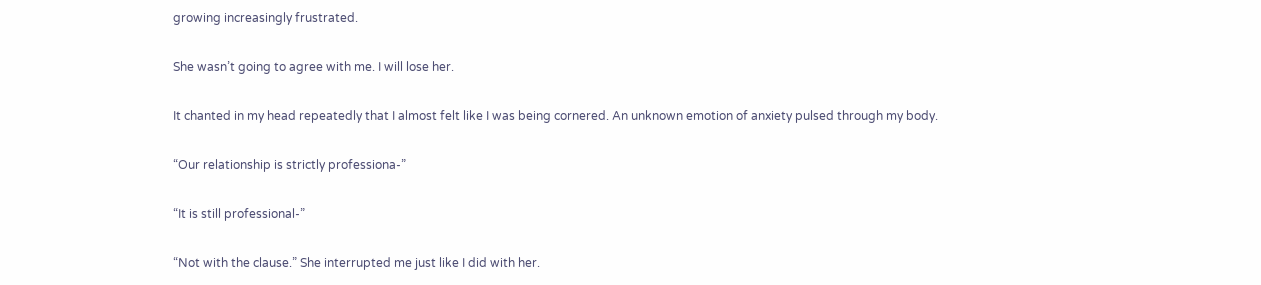growing increasingly frustrated.

She wasn’t going to agree with me. I will lose her.

It chanted in my head repeatedly that I almost felt like I was being cornered. An unknown emotion of anxiety pulsed through my body.

“Our relationship is strictly professiona-”

“It is still professional-”

“Not with the clause.” She interrupted me just like I did with her.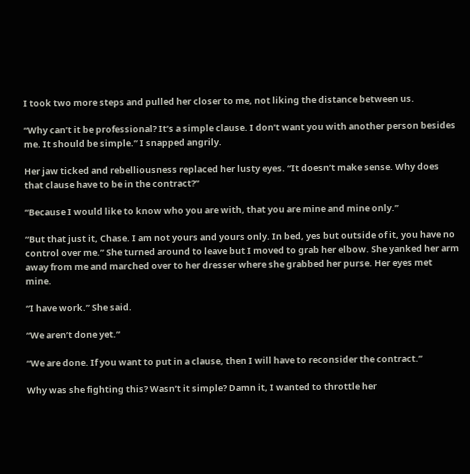I took two more steps and pulled her closer to me, not liking the distance between us.

“Why can’t it be professional? It’s a simple clause. I don’t want you with another person besides me. It should be simple.” I snapped angrily.

Her jaw ticked and rebelliousness replaced her lusty eyes. “It doesn’t make sense. Why does that clause have to be in the contract?”

“Because I would like to know who you are with, that you are mine and mine only.”

“But that just it, Chase. I am not yours and yours only. In bed, yes but outside of it, you have no control over me.” She turned around to leave but I moved to grab her elbow. She yanked her arm away from me and marched over to her dresser where she grabbed her purse. Her eyes met mine.

“I have work.” She said.

“We aren’t done yet.”

“We are done. If you want to put in a clause, then I will have to reconsider the contract.”

Why was she fighting this? Wasn’t it simple? Damn it, I wanted to throttle her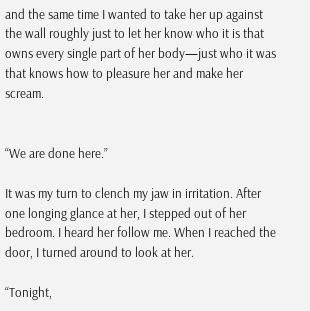and the same time I wanted to take her up against the wall roughly just to let her know who it is that owns every single part of her body—just who it was that knows how to pleasure her and make her scream.


“We are done here.”

It was my turn to clench my jaw in irritation. After one longing glance at her, I stepped out of her bedroom. I heard her follow me. When I reached the door, I turned around to look at her.

“Tonight,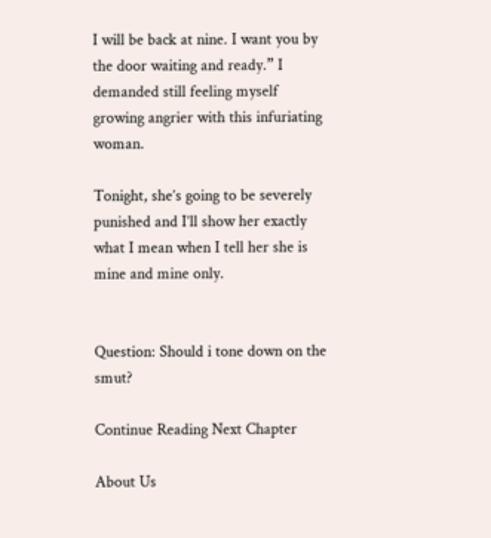I will be back at nine. I want you by the door waiting and ready.” I demanded still feeling myself growing angrier with this infuriating woman.

Tonight, she’s going to be severely punished and I’ll show her exactly what I mean when I tell her she is mine and mine only.


Question: Should i tone down on the smut?

Continue Reading Next Chapter

About Us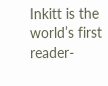Inkitt is the world’s first reader-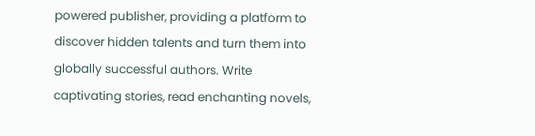powered publisher, providing a platform to discover hidden talents and turn them into globally successful authors. Write captivating stories, read enchanting novels,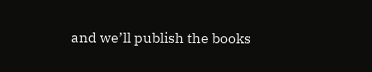and we’ll publish the books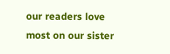our readers love most on our sister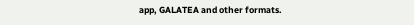app, GALATEA and other formats.